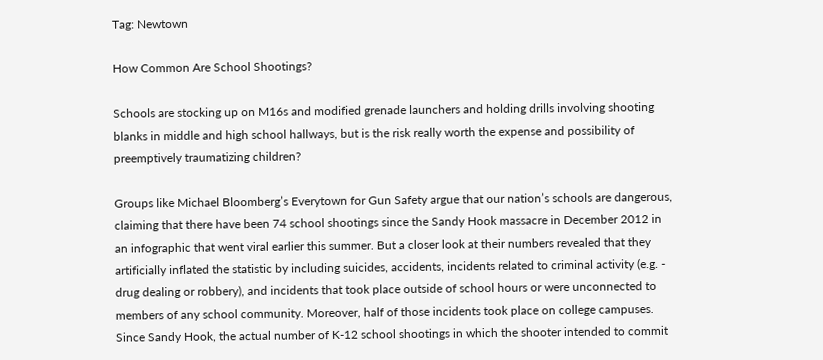Tag: Newtown

How Common Are School Shootings?

Schools are stocking up on M16s and modified grenade launchers and holding drills involving shooting blanks in middle and high school hallways, but is the risk really worth the expense and possibility of preemptively traumatizing children?

Groups like Michael Bloomberg’s Everytown for Gun Safety argue that our nation’s schools are dangerous, claiming that there have been 74 school shootings since the Sandy Hook massacre in December 2012 in an infographic that went viral earlier this summer. But a closer look at their numbers revealed that they artificially inflated the statistic by including suicides, accidents, incidents related to criminal activity (e.g. - drug dealing or robbery), and incidents that took place outside of school hours or were unconnected to members of any school community. Moreover, half of those incidents took place on college campuses. Since Sandy Hook, the actual number of K-12 school shootings in which the shooter intended to commit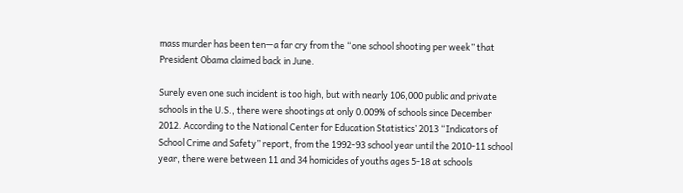mass murder has been ten—a far cry from the “one school shooting per week” that President Obama claimed back in June.

Surely even one such incident is too high, but with nearly 106,000 public and private schools in the U.S., there were shootings at only 0.009% of schools since December 2012. According to the National Center for Education Statistics’ 2013 “Indicators of School Crime and Safety” report, from the 1992-93 school year until the 2010-11 school year, there were between 11 and 34 homicides of youths ages 5-18 at schools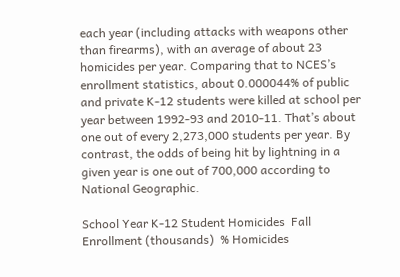each year (including attacks with weapons other than firearms), with an average of about 23 homicides per year. Comparing that to NCES’s enrollment statistics, about 0.000044% of public and private K-12 students were killed at school per year between 1992-93 and 2010-11. That’s about one out of every 2,273,000 students per year. By contrast, the odds of being hit by lightning in a given year is one out of 700,000 according to National Geographic.

School Year K-12 Student Homicides  Fall Enrollment (thousands)  % Homicides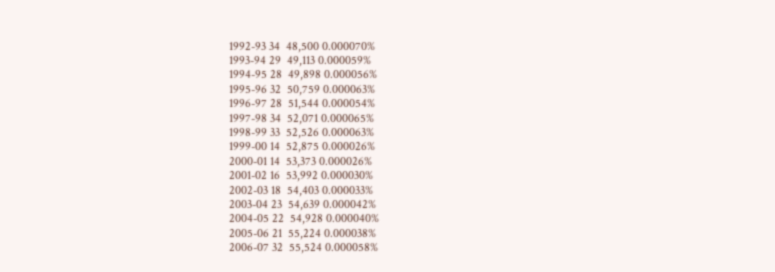1992-93 34  48,500 0.000070%
1993-94 29  49,113 0.000059%
1994-95 28  49,898 0.000056%
1995-96 32  50,759 0.000063%
1996-97 28  51,544 0.000054%
1997-98 34  52,071 0.000065%
1998-99 33  52,526 0.000063%
1999-00 14  52,875 0.000026%
2000-01 14  53,373 0.000026%
2001-02 16  53,992 0.000030%
2002-03 18  54,403 0.000033%
2003-04 23  54,639 0.000042%
2004-05 22  54,928 0.000040%
2005-06 21  55,224 0.000038%
2006-07 32  55,524 0.000058%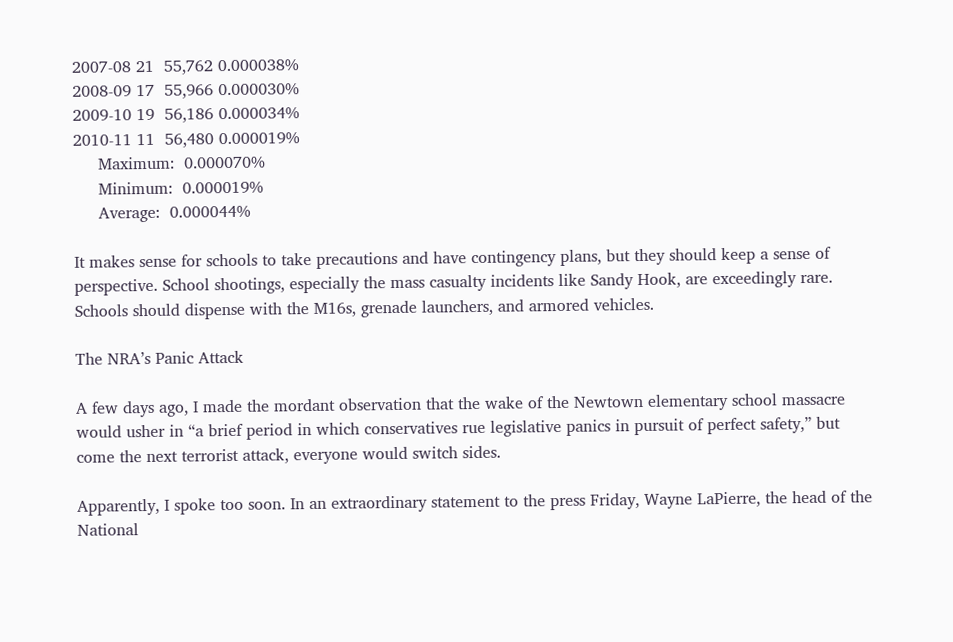2007-08 21  55,762 0.000038%
2008-09 17  55,966 0.000030%
2009-10 19  56,186 0.000034%
2010-11 11  56,480 0.000019%
     Maximum:  0.000070%
     Minimum:  0.000019%
     Average:  0.000044%

It makes sense for schools to take precautions and have contingency plans, but they should keep a sense of perspective. School shootings, especially the mass casualty incidents like Sandy Hook, are exceedingly rare. Schools should dispense with the M16s, grenade launchers, and armored vehicles.

The NRA’s Panic Attack

A few days ago, I made the mordant observation that the wake of the Newtown elementary school massacre would usher in “a brief period in which conservatives rue legislative panics in pursuit of perfect safety,” but come the next terrorist attack, everyone would switch sides.

Apparently, I spoke too soon. In an extraordinary statement to the press Friday, Wayne LaPierre, the head of the National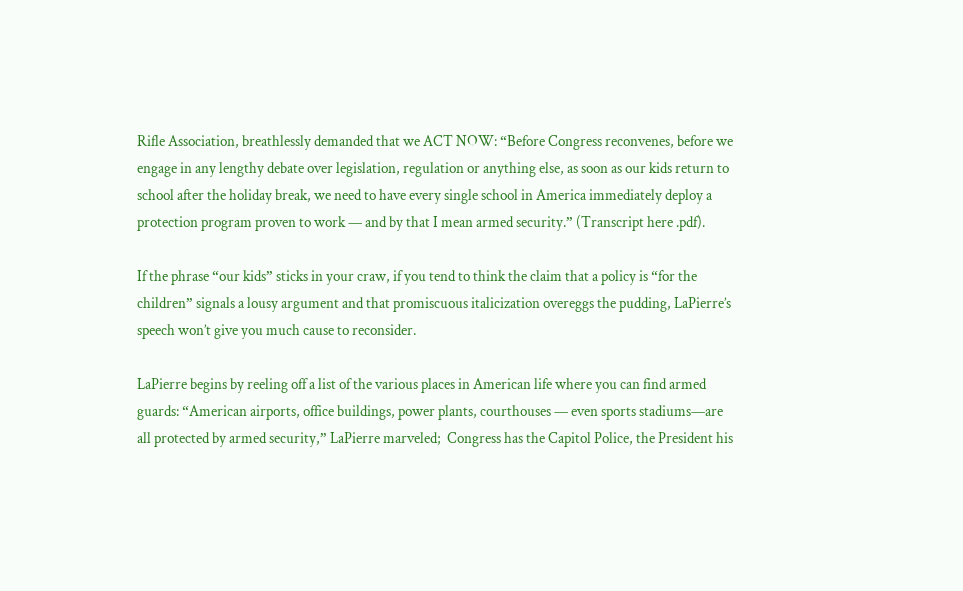Rifle Association, breathlessly demanded that we ACT NOW: “Before Congress reconvenes, before we engage in any lengthy debate over legislation, regulation or anything else, as soon as our kids return to school after the holiday break, we need to have every single school in America immediately deploy a protection program proven to work — and by that I mean armed security.” (Transcript here .pdf).

If the phrase “our kids” sticks in your craw, if you tend to think the claim that a policy is “for the children” signals a lousy argument and that promiscuous italicization overeggs the pudding, LaPierre’s speech won’t give you much cause to reconsider.

LaPierre begins by reeling off a list of the various places in American life where you can find armed guards: “American airports, office buildings, power plants, courthouses — even sports stadiums—are all protected by armed security,” LaPierre marveled;  Congress has the Capitol Police, the President his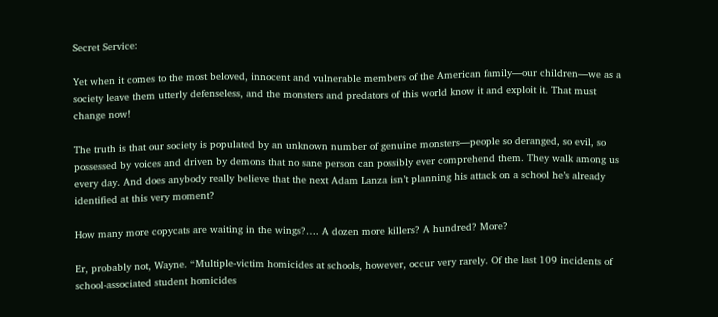Secret Service:

Yet when it comes to the most beloved, innocent and vulnerable members of the American family—our children—we as a society leave them utterly defenseless, and the monsters and predators of this world know it and exploit it. That must change now!

The truth is that our society is populated by an unknown number of genuine monsters—people so deranged, so evil, so possessed by voices and driven by demons that no sane person can possibly ever comprehend them. They walk among us every day. And does anybody really believe that the next Adam Lanza isn’t planning his attack on a school he’s already identified at this very moment?

How many more copycats are waiting in the wings?…. A dozen more killers? A hundred? More?

Er, probably not, Wayne. “Multiple-victim homicides at schools, however, occur very rarely. Of the last 109 incidents of school-associated student homicides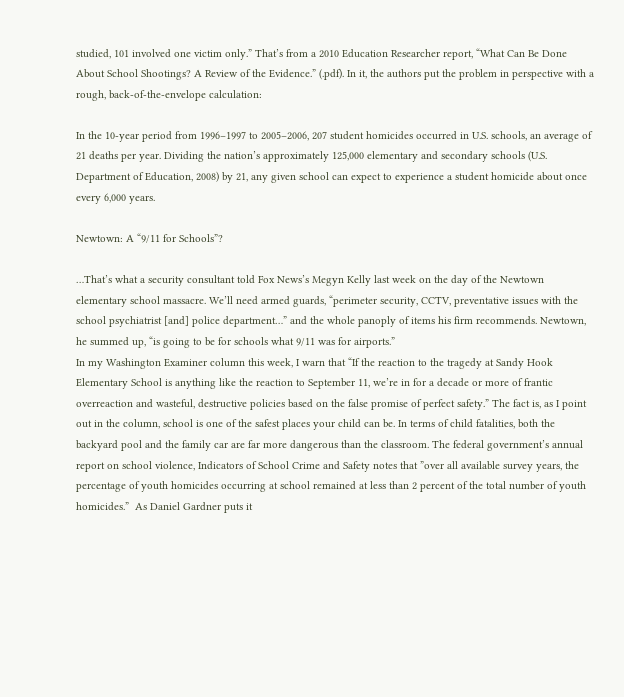studied, 101 involved one victim only.” That’s from a 2010 Education Researcher report, “What Can Be Done About School Shootings? A Review of the Evidence.” (.pdf). In it, the authors put the problem in perspective with a rough, back-of-the-envelope calculation:

In the 10-year period from 1996–1997 to 2005–2006, 207 student homicides occurred in U.S. schools, an average of 21 deaths per year. Dividing the nation’s approximately 125,000 elementary and secondary schools (U.S. Department of Education, 2008) by 21, any given school can expect to experience a student homicide about once every 6,000 years.

Newtown: A “9/11 for Schools”?

…That’s what a security consultant told Fox News’s Megyn Kelly last week on the day of the Newtown elementary school massacre. We’ll need armed guards, “perimeter security, CCTV, preventative issues with the school psychiatrist [and] police department…” and the whole panoply of items his firm recommends. Newtown, he summed up, “is going to be for schools what 9/11 was for airports.”
In my Washington Examiner column this week, I warn that “If the reaction to the tragedy at Sandy Hook Elementary School is anything like the reaction to September 11, we’re in for a decade or more of frantic overreaction and wasteful, destructive policies based on the false promise of perfect safety.” The fact is, as I point out in the column, school is one of the safest places your child can be. In terms of child fatalities, both the backyard pool and the family car are far more dangerous than the classroom. The federal government’s annual report on school violence, Indicators of School Crime and Safety notes that ”over all available survey years, the percentage of youth homicides occurring at school remained at less than 2 percent of the total number of youth homicides.”  As Daniel Gardner puts it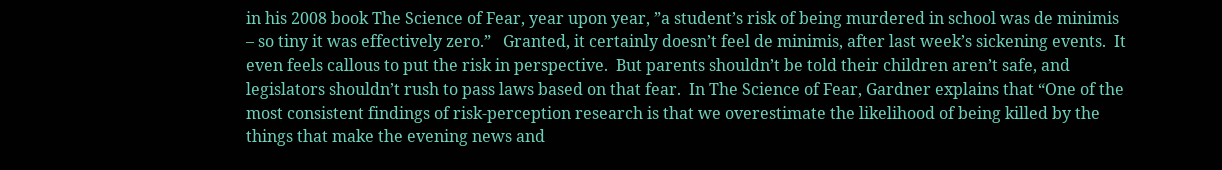in his 2008 book The Science of Fear, year upon year, ”a student’s risk of being murdered in school was de minimis – so tiny it was effectively zero.”   Granted, it certainly doesn’t feel de minimis, after last week’s sickening events.  It even feels callous to put the risk in perspective.  But parents shouldn’t be told their children aren’t safe, and legislators shouldn’t rush to pass laws based on that fear.  In The Science of Fear, Gardner explains that “One of the most consistent findings of risk-perception research is that we overestimate the likelihood of being killed by the things that make the evening news and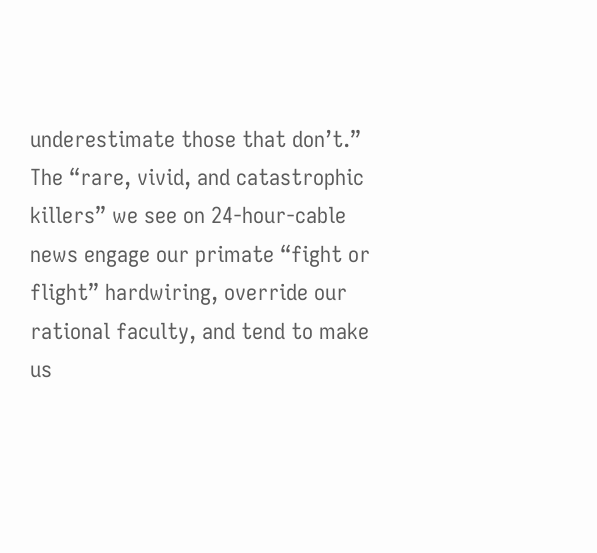underestimate those that don’t.” The “rare, vivid, and catastrophic killers” we see on 24-hour-cable news engage our primate “fight or flight” hardwiring, override our rational faculty, and tend to make us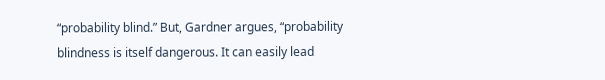“probability blind.” But, Gardner argues, “probability blindness is itself dangerous. It can easily lead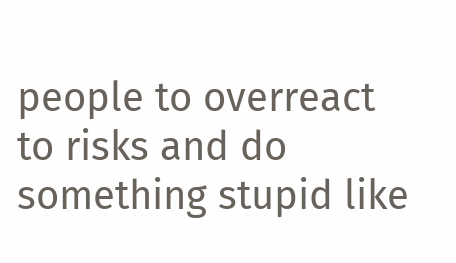people to overreact to risks and do something stupid like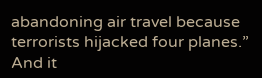abandoning air travel because terrorists hijacked four planes.” And it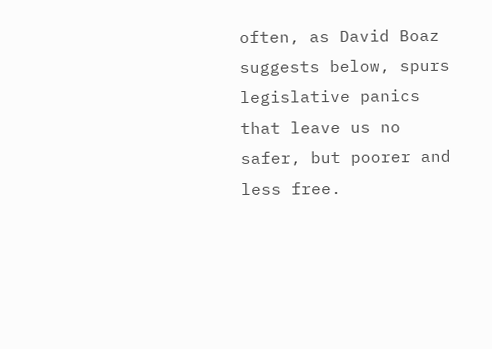often, as David Boaz suggests below, spurs legislative panics that leave us no safer, but poorer and less free.